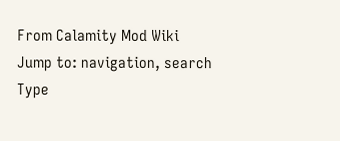From Calamity Mod Wiki
Jump to: navigation, search
Type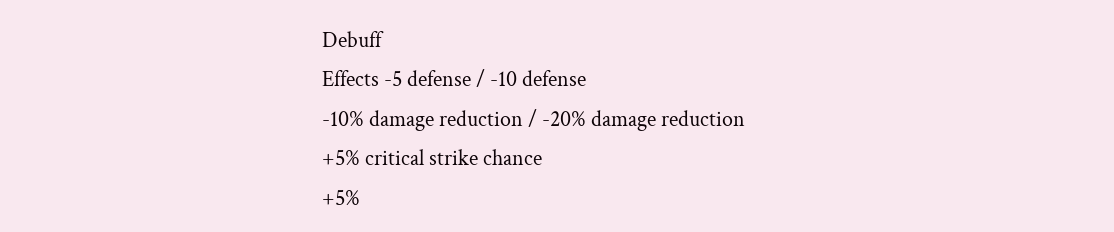Debuff
Effects -5 defense / -10 defense
-10% damage reduction / -20% damage reduction
+5% critical strike chance
+5%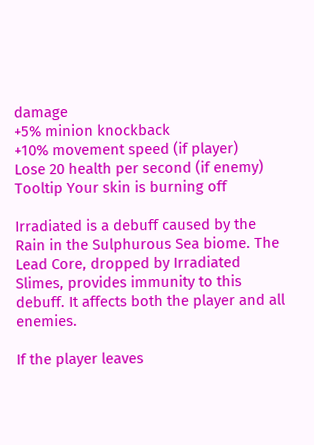damage
+5% minion knockback
+10% movement speed (if player)
Lose 20 health per second (if enemy)
Tooltip Your skin is burning off

Irradiated is a debuff caused by the Rain in the Sulphurous Sea biome. The Lead Core, dropped by Irradiated Slimes, provides immunity to this debuff. It affects both the player and all enemies.

If the player leaves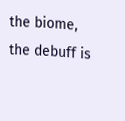the biome, the debuff is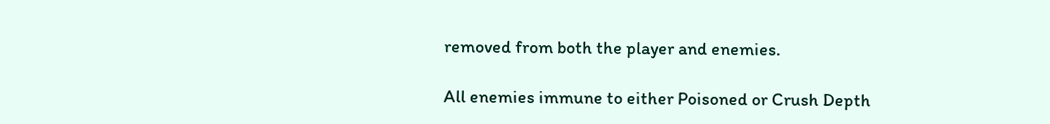removed from both the player and enemies.

All enemies immune to either Poisoned or Crush Depth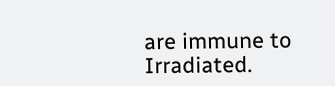are immune to Irradiated.